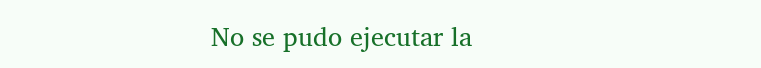No se pudo ejecutar la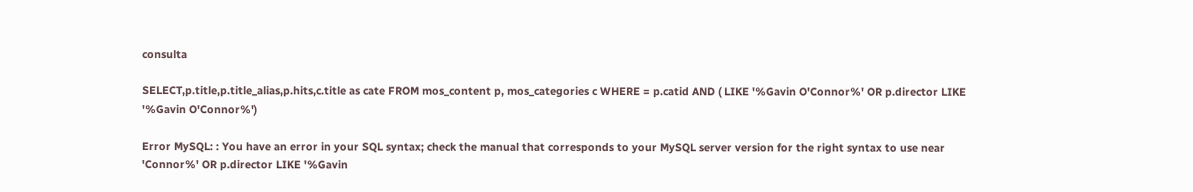consulta

SELECT,p.title,p.title_alias,p.hits,c.title as cate FROM mos_content p, mos_categories c WHERE = p.catid AND ( LIKE '%Gavin O'Connor%' OR p.director LIKE '%Gavin O'Connor%')

Error MySQL: : You have an error in your SQL syntax; check the manual that corresponds to your MySQL server version for the right syntax to use near 'Connor%' OR p.director LIKE '%Gavin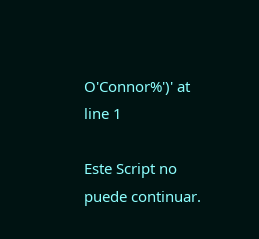O'Connor%')' at line 1

Este Script no puede continuar.